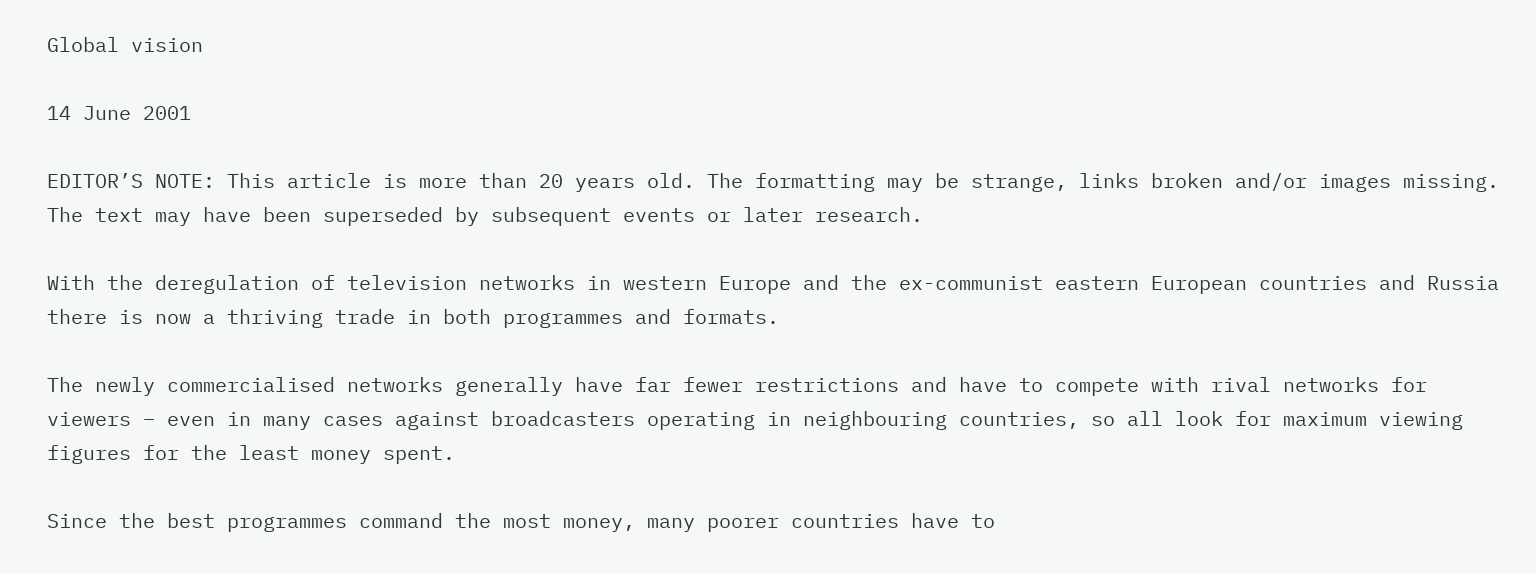Global vision

14 June 2001

EDITOR’S NOTE: This article is more than 20 years old. The formatting may be strange, links broken and/or images missing. The text may have been superseded by subsequent events or later research.

With the deregulation of television networks in western Europe and the ex-communist eastern European countries and Russia there is now a thriving trade in both programmes and formats.

The newly commercialised networks generally have far fewer restrictions and have to compete with rival networks for viewers – even in many cases against broadcasters operating in neighbouring countries, so all look for maximum viewing figures for the least money spent.

Since the best programmes command the most money, many poorer countries have to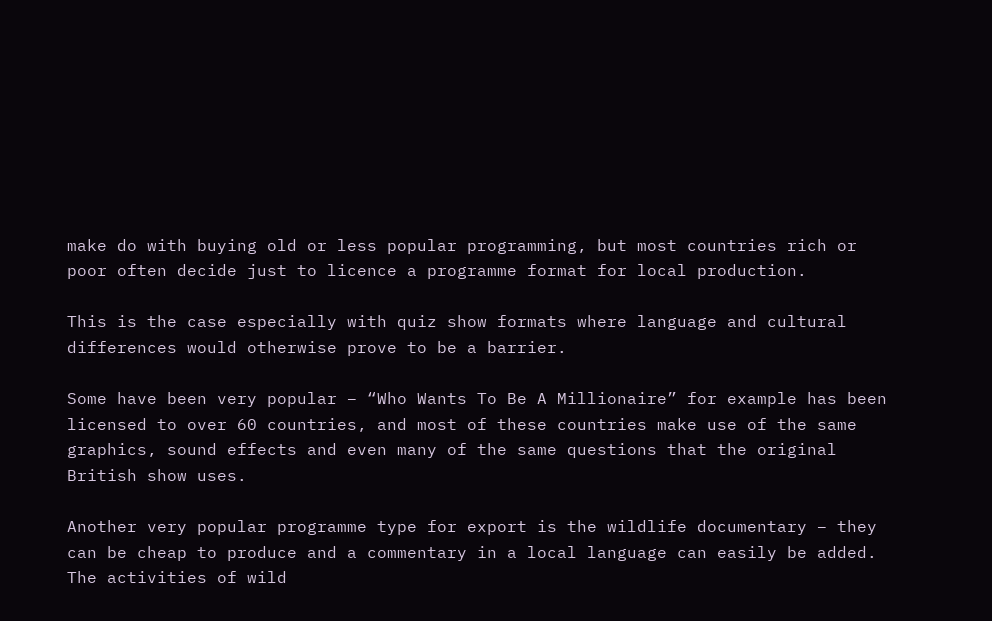make do with buying old or less popular programming, but most countries rich or poor often decide just to licence a programme format for local production.

This is the case especially with quiz show formats where language and cultural differences would otherwise prove to be a barrier.

Some have been very popular – “Who Wants To Be A Millionaire” for example has been licensed to over 60 countries, and most of these countries make use of the same graphics, sound effects and even many of the same questions that the original British show uses.

Another very popular programme type for export is the wildlife documentary – they can be cheap to produce and a commentary in a local language can easily be added. The activities of wild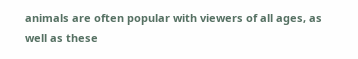animals are often popular with viewers of all ages, as well as these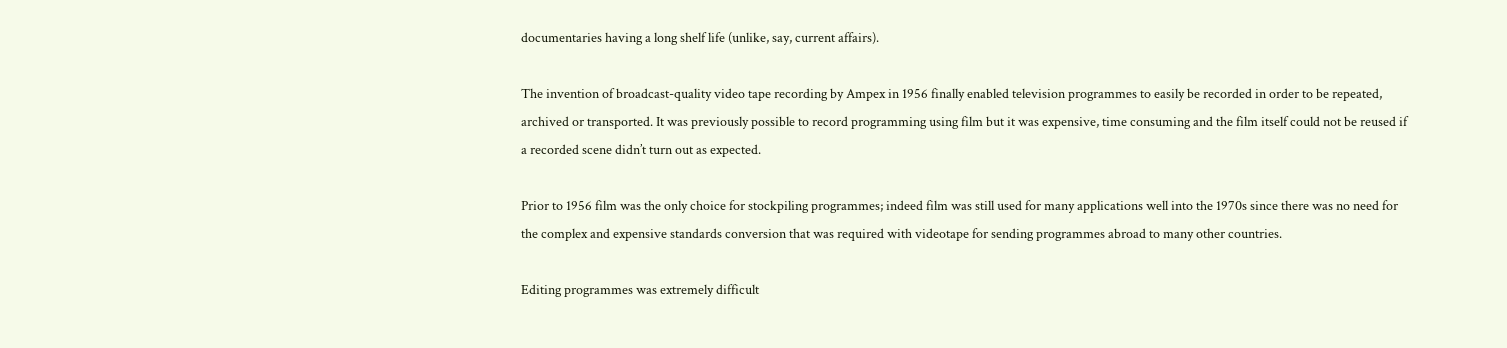documentaries having a long shelf life (unlike, say, current affairs).

The invention of broadcast-quality video tape recording by Ampex in 1956 finally enabled television programmes to easily be recorded in order to be repeated, archived or transported. It was previously possible to record programming using film but it was expensive, time consuming and the film itself could not be reused if a recorded scene didn’t turn out as expected.

Prior to 1956 film was the only choice for stockpiling programmes; indeed film was still used for many applications well into the 1970s since there was no need for the complex and expensive standards conversion that was required with videotape for sending programmes abroad to many other countries.

Editing programmes was extremely difficult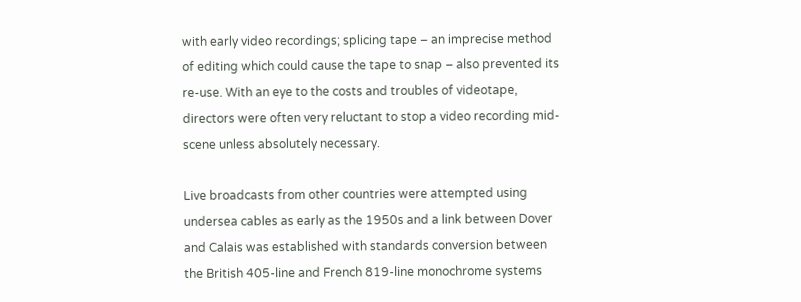with early video recordings; splicing tape – an imprecise method of editing which could cause the tape to snap – also prevented its re-use. With an eye to the costs and troubles of videotape, directors were often very reluctant to stop a video recording mid-scene unless absolutely necessary.

Live broadcasts from other countries were attempted using undersea cables as early as the 1950s and a link between Dover and Calais was established with standards conversion between the British 405-line and French 819-line monochrome systems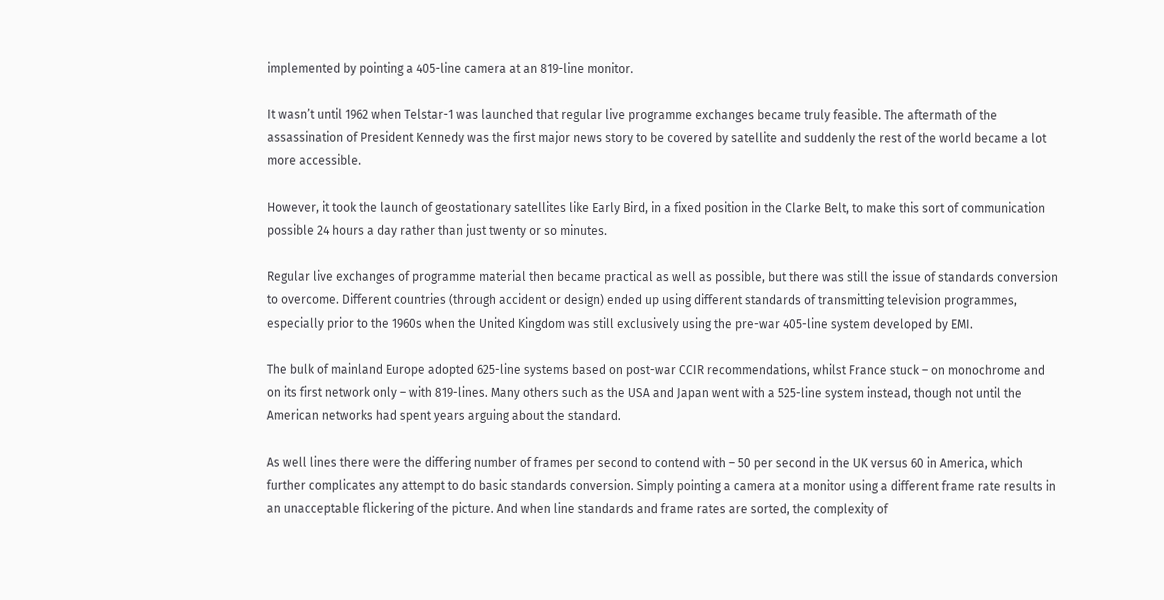implemented by pointing a 405-line camera at an 819-line monitor.

It wasn’t until 1962 when Telstar-1 was launched that regular live programme exchanges became truly feasible. The aftermath of the assassination of President Kennedy was the first major news story to be covered by satellite and suddenly the rest of the world became a lot more accessible.

However, it took the launch of geostationary satellites like Early Bird, in a fixed position in the Clarke Belt, to make this sort of communication possible 24 hours a day rather than just twenty or so minutes.

Regular live exchanges of programme material then became practical as well as possible, but there was still the issue of standards conversion to overcome. Different countries (through accident or design) ended up using different standards of transmitting television programmes, especially prior to the 1960s when the United Kingdom was still exclusively using the pre-war 405-line system developed by EMI.

The bulk of mainland Europe adopted 625-line systems based on post-war CCIR recommendations, whilst France stuck – on monochrome and on its first network only – with 819-lines. Many others such as the USA and Japan went with a 525-line system instead, though not until the American networks had spent years arguing about the standard.

As well lines there were the differing number of frames per second to contend with – 50 per second in the UK versus 60 in America, which further complicates any attempt to do basic standards conversion. Simply pointing a camera at a monitor using a different frame rate results in an unacceptable flickering of the picture. And when line standards and frame rates are sorted, the complexity of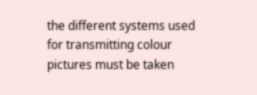the different systems used for transmitting colour pictures must be taken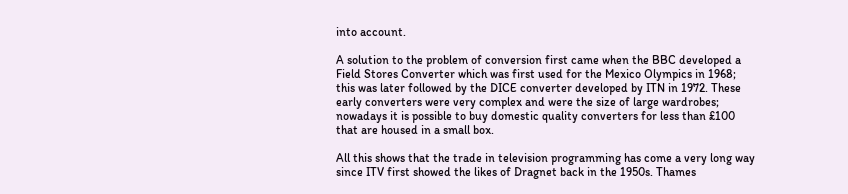into account.

A solution to the problem of conversion first came when the BBC developed a Field Stores Converter which was first used for the Mexico Olympics in 1968; this was later followed by the DICE converter developed by ITN in 1972. These early converters were very complex and were the size of large wardrobes; nowadays it is possible to buy domestic quality converters for less than £100 that are housed in a small box.

All this shows that the trade in television programming has come a very long way since ITV first showed the likes of Dragnet back in the 1950s. Thames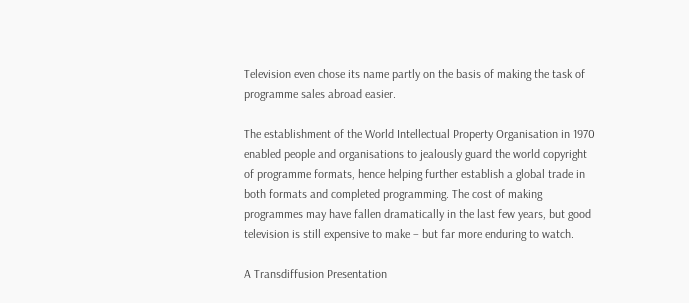Television even chose its name partly on the basis of making the task of programme sales abroad easier.

The establishment of the World Intellectual Property Organisation in 1970 enabled people and organisations to jealously guard the world copyright of programme formats, hence helping further establish a global trade in both formats and completed programming. The cost of making programmes may have fallen dramatically in the last few years, but good television is still expensive to make – but far more enduring to watch.

A Transdiffusion Presentation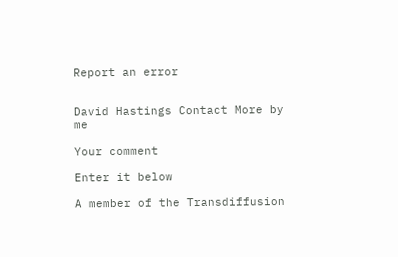Report an error


David Hastings Contact More by me

Your comment

Enter it below

A member of the Transdiffusion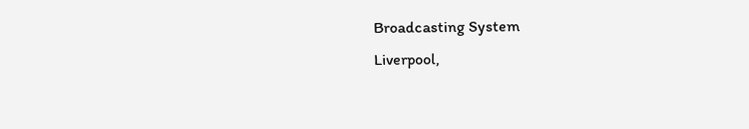Broadcasting System
Liverpool,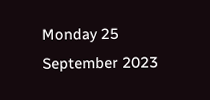Monday 25 September 2023